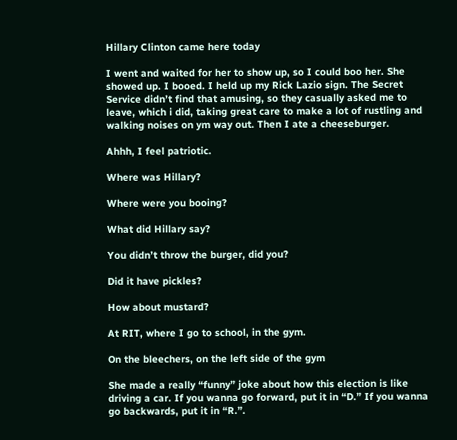Hillary Clinton came here today

I went and waited for her to show up, so I could boo her. She showed up. I booed. I held up my Rick Lazio sign. The Secret Service didn’t find that amusing, so they casually asked me to leave, which i did, taking great care to make a lot of rustling and walking noises on ym way out. Then I ate a cheeseburger.

Ahhh, I feel patriotic.

Where was Hillary?

Where were you booing?

What did Hillary say?

You didn’t throw the burger, did you?

Did it have pickles?

How about mustard?

At RIT, where I go to school, in the gym.

On the bleechers, on the left side of the gym

She made a really “funny” joke about how this election is like driving a car. If you wanna go forward, put it in “D.” If you wanna go backwards, put it in “R.”.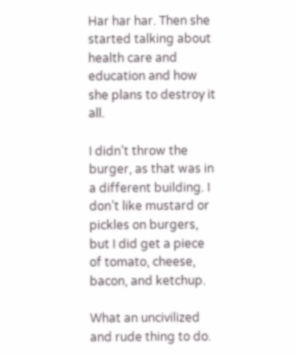Har har har. Then she started talking about health care and education and how she plans to destroy it all.

I didn’t throw the burger, as that was in a different building. I don’t like mustard or pickles on burgers, but I did get a piece of tomato, cheese, bacon, and ketchup.

What an uncivilized and rude thing to do.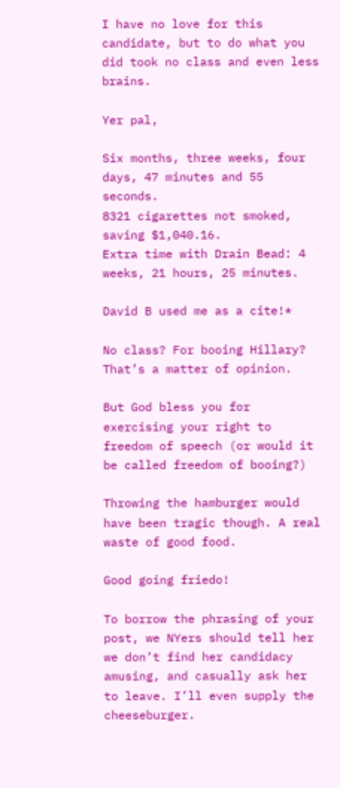I have no love for this candidate, but to do what you did took no class and even less brains.

Yer pal,

Six months, three weeks, four days, 47 minutes and 55 seconds.
8321 cigarettes not smoked, saving $1,040.16.
Extra time with Drain Bead: 4 weeks, 21 hours, 25 minutes.

David B used me as a cite!*

No class? For booing Hillary? That’s a matter of opinion.

But God bless you for exercising your right to freedom of speech (or would it be called freedom of booing?)

Throwing the hamburger would have been tragic though. A real waste of good food.

Good going friedo!

To borrow the phrasing of your post, we NYers should tell her we don’t find her candidacy amusing, and casually ask her to leave. I’ll even supply the cheeseburger.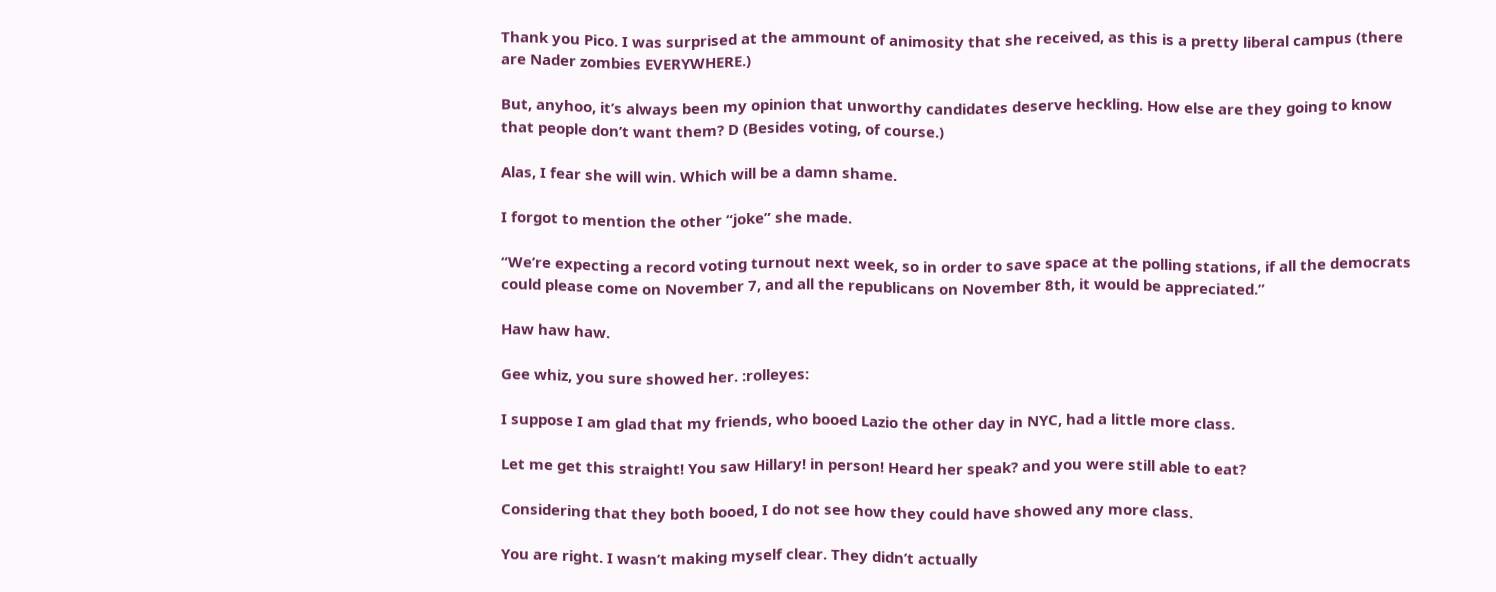Thank you Pico. I was surprised at the ammount of animosity that she received, as this is a pretty liberal campus (there are Nader zombies EVERYWHERE.)

But, anyhoo, it’s always been my opinion that unworthy candidates deserve heckling. How else are they going to know that people don’t want them? D (Besides voting, of course.)

Alas, I fear she will win. Which will be a damn shame.

I forgot to mention the other “joke” she made.

“We’re expecting a record voting turnout next week, so in order to save space at the polling stations, if all the democrats could please come on November 7, and all the republicans on November 8th, it would be appreciated.”

Haw haw haw.

Gee whiz, you sure showed her. :rolleyes:

I suppose I am glad that my friends, who booed Lazio the other day in NYC, had a little more class.

Let me get this straight! You saw Hillary! in person! Heard her speak? and you were still able to eat?

Considering that they both booed, I do not see how they could have showed any more class.

You are right. I wasn’t making myself clear. They didn’t actually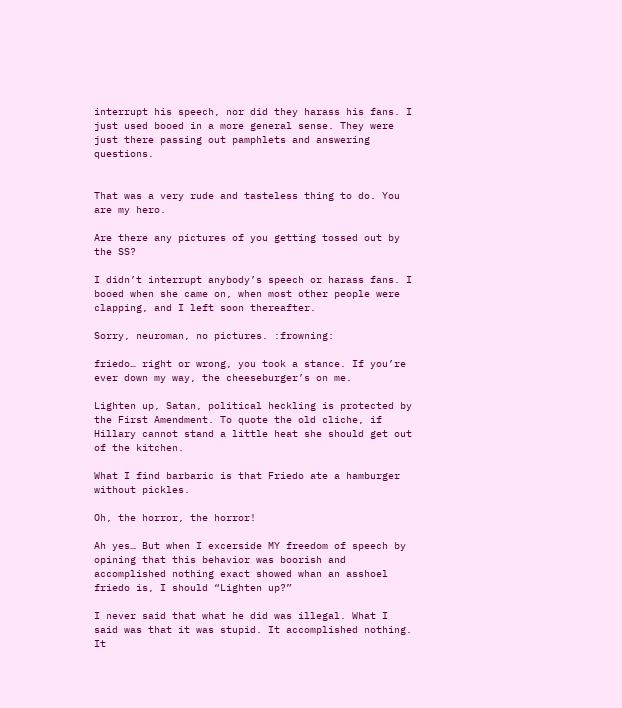interrupt his speech, nor did they harass his fans. I just used booed in a more general sense. They were just there passing out pamphlets and answering questions.


That was a very rude and tasteless thing to do. You are my hero.

Are there any pictures of you getting tossed out by the SS?

I didn’t interrupt anybody’s speech or harass fans. I booed when she came on, when most other people were clapping, and I left soon thereafter.

Sorry, neuroman, no pictures. :frowning:

friedo… right or wrong, you took a stance. If you’re ever down my way, the cheeseburger’s on me.

Lighten up, Satan, political heckling is protected by the First Amendment. To quote the old cliche, if Hillary cannot stand a little heat she should get out of the kitchen.

What I find barbaric is that Friedo ate a hamburger without pickles.

Oh, the horror, the horror!

Ah yes… But when I excerside MY freedom of speech by opining that this behavior was boorish and accomplished nothing exact showed whan an asshoel friedo is, I should “Lighten up?”

I never said that what he did was illegal. What I said was that it was stupid. It accomplished nothing. It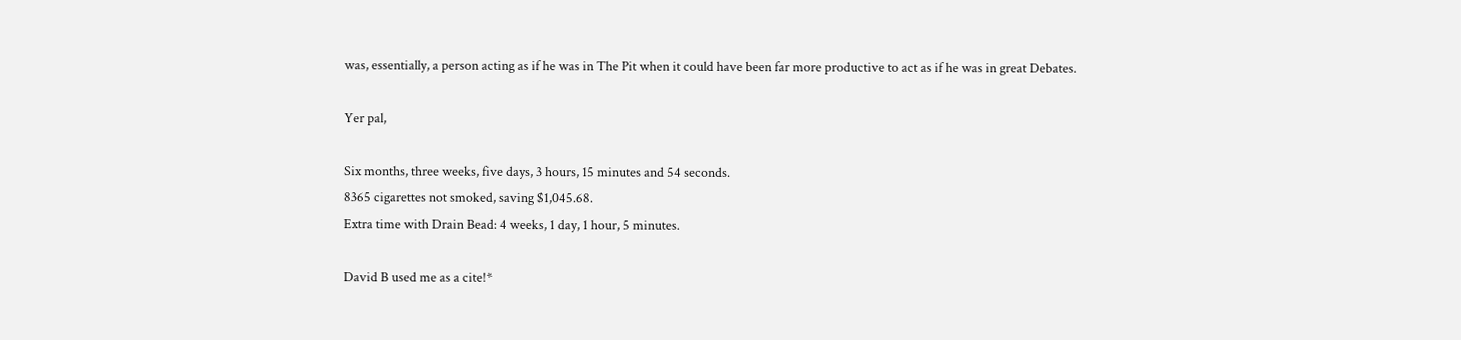was, essentially, a person acting as if he was in The Pit when it could have been far more productive to act as if he was in great Debates.

Yer pal,

Six months, three weeks, five days, 3 hours, 15 minutes and 54 seconds.
8365 cigarettes not smoked, saving $1,045.68.
Extra time with Drain Bead: 4 weeks, 1 day, 1 hour, 5 minutes.

David B used me as a cite!*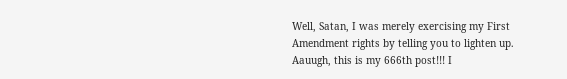Well, Satan, I was merely exercising my First Amendment rights by telling you to lighten up.
Aauugh, this is my 666th post!!! I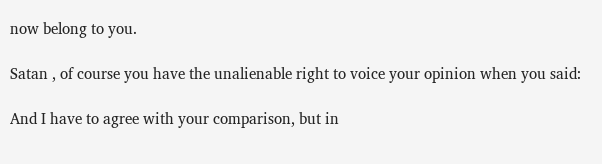now belong to you.

Satan , of course you have the unalienable right to voice your opinion when you said:

And I have to agree with your comparison, but in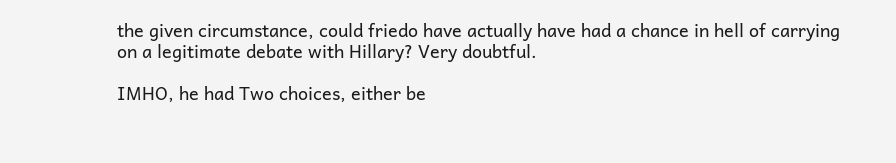the given circumstance, could friedo have actually have had a chance in hell of carrying on a legitimate debate with Hillary? Very doubtful.

IMHO, he had Two choices, either be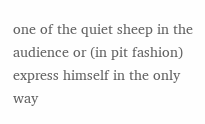one of the quiet sheep in the audience or (in pit fashion) express himself in the only way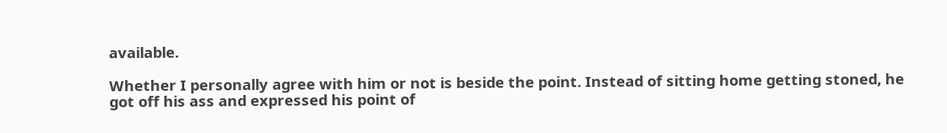available.

Whether I personally agree with him or not is beside the point. Instead of sitting home getting stoned, he got off his ass and expressed his point of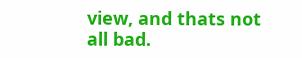view, and thats not all bad.